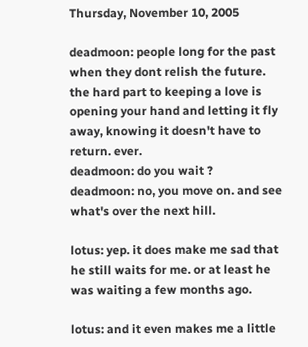Thursday, November 10, 2005

deadmoon: people long for the past when they dont relish the future. the hard part to keeping a love is opening your hand and letting it fly away, knowing it doesn't have to return. ever.
deadmoon: do you wait ?
deadmoon: no, you move on. and see what's over the next hill.

lotus: yep. it does make me sad that he still waits for me. or at least he was waiting a few months ago.

lotus: and it even makes me a little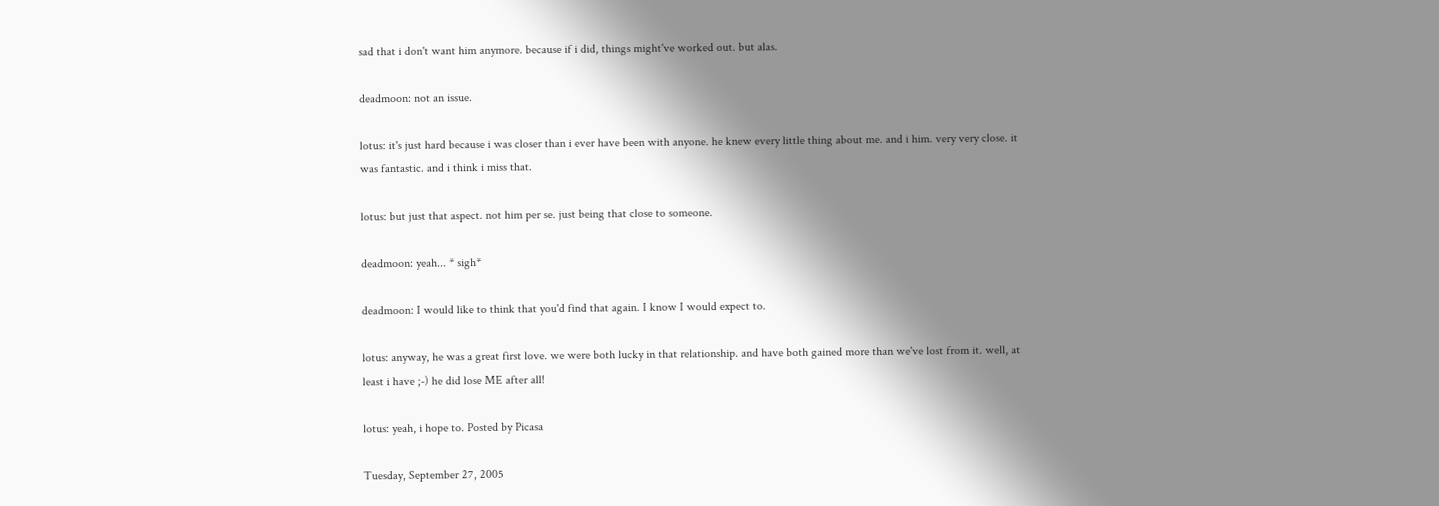sad that i don't want him anymore. because if i did, things might've worked out. but alas.

deadmoon: not an issue.

lotus: it's just hard because i was closer than i ever have been with anyone. he knew every little thing about me. and i him. very very close. it was fantastic. and i think i miss that.

lotus: but just that aspect. not him per se. just being that close to someone.

deadmoon: yeah... * sigh*

deadmoon: I would like to think that you'd find that again. I know I would expect to.

lotus: anyway, he was a great first love. we were both lucky in that relationship. and have both gained more than we've lost from it. well, at least i have ;-) he did lose ME after all!

lotus: yeah, i hope to. Posted by Picasa

Tuesday, September 27, 2005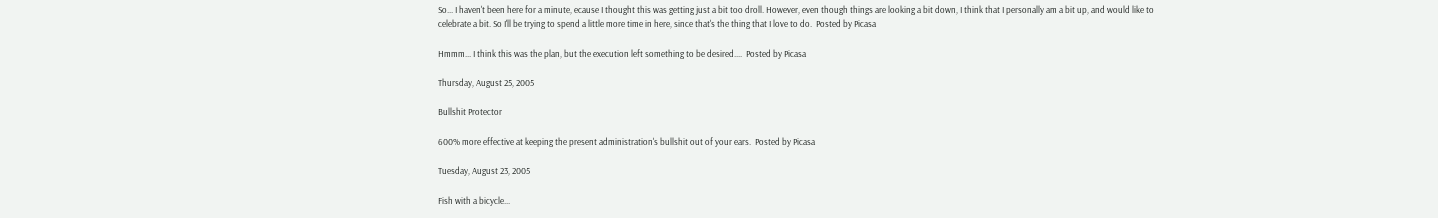So... I haven't been here for a minute, ecause I thought this was getting just a bit too droll. However, even though things are looking a bit down, I think that I personally am a bit up, and would like to celebrate a bit. So I'll be trying to spend a little more time in here, since that's the thing that I love to do.  Posted by Picasa

Hmmm... I think this was the plan, but the execution left something to be desired....  Posted by Picasa

Thursday, August 25, 2005

Bullshit Protector

600% more effective at keeping the present administration's bullshit out of your ears.  Posted by Picasa

Tuesday, August 23, 2005

Fish with a bicycle...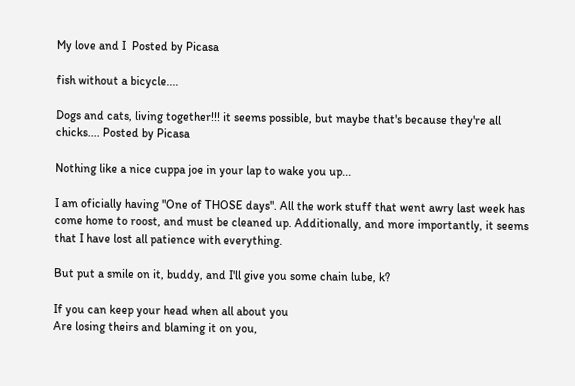My love and I  Posted by Picasa

fish without a bicycle....

Dogs and cats, living together!!! it seems possible, but maybe that's because they're all chicks.... Posted by Picasa

Nothing like a nice cuppa joe in your lap to wake you up...

I am oficially having "One of THOSE days". All the work stuff that went awry last week has come home to roost, and must be cleaned up. Additionally, and more importantly, it seems that I have lost all patience with everything.

But put a smile on it, buddy, and I'll give you some chain lube, k?

If you can keep your head when all about you
Are losing theirs and blaming it on you,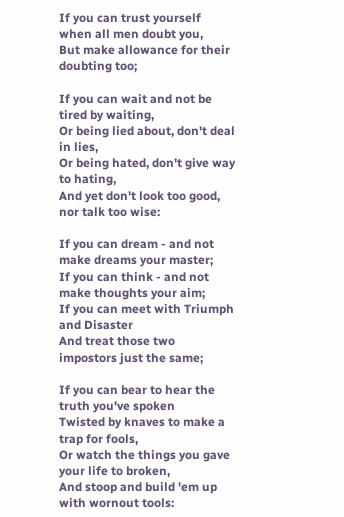If you can trust yourself when all men doubt you,
But make allowance for their doubting too;

If you can wait and not be tired by waiting,
Or being lied about, don't deal in lies,
Or being hated, don't give way to hating,
And yet don't look too good, nor talk too wise:

If you can dream - and not make dreams your master;
If you can think - and not make thoughts your aim;
If you can meet with Triumph and Disaster
And treat those two impostors just the same;

If you can bear to hear the truth you've spoken
Twisted by knaves to make a trap for fools,
Or watch the things you gave your life to broken,
And stoop and build 'em up with wornout tools: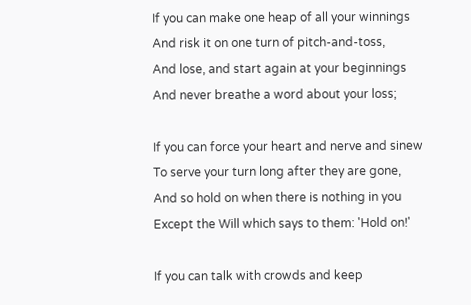If you can make one heap of all your winnings
And risk it on one turn of pitch-and-toss,
And lose, and start again at your beginnings
And never breathe a word about your loss;

If you can force your heart and nerve and sinew
To serve your turn long after they are gone,
And so hold on when there is nothing in you
Except the Will which says to them: 'Hold on!'

If you can talk with crowds and keep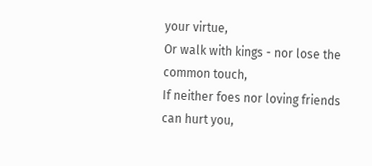your virtue,
Or walk with kings - nor lose the common touch,
If neither foes nor loving friends can hurt you,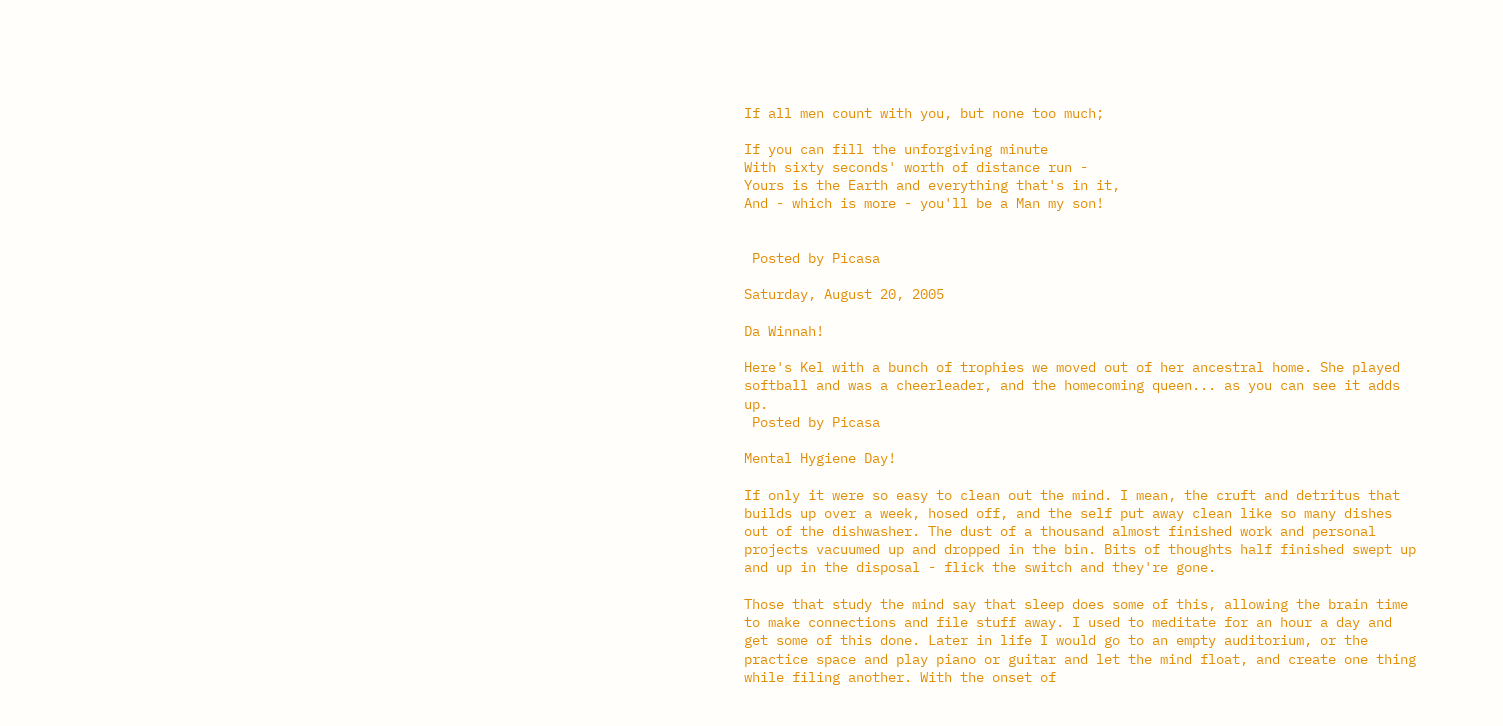If all men count with you, but none too much;

If you can fill the unforgiving minute
With sixty seconds' worth of distance run -
Yours is the Earth and everything that's in it,
And - which is more - you'll be a Man my son!


 Posted by Picasa

Saturday, August 20, 2005

Da Winnah!

Here's Kel with a bunch of trophies we moved out of her ancestral home. She played softball and was a cheerleader, and the homecoming queen... as you can see it adds up.
 Posted by Picasa

Mental Hygiene Day!

If only it were so easy to clean out the mind. I mean, the cruft and detritus that builds up over a week, hosed off, and the self put away clean like so many dishes out of the dishwasher. The dust of a thousand almost finished work and personal projects vacuumed up and dropped in the bin. Bits of thoughts half finished swept up and up in the disposal - flick the switch and they're gone.

Those that study the mind say that sleep does some of this, allowing the brain time to make connections and file stuff away. I used to meditate for an hour a day and get some of this done. Later in life I would go to an empty auditorium, or the practice space and play piano or guitar and let the mind float, and create one thing while filing another. With the onset of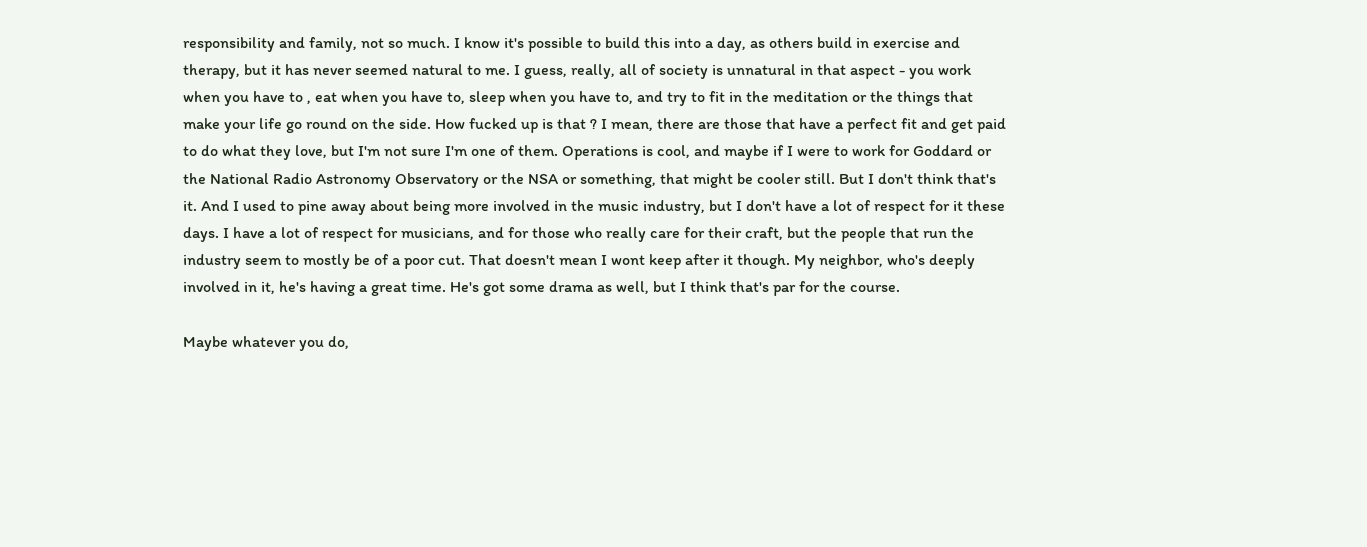responsibility and family, not so much. I know it's possible to build this into a day, as others build in exercise and therapy, but it has never seemed natural to me. I guess, really, all of society is unnatural in that aspect - you work when you have to , eat when you have to, sleep when you have to, and try to fit in the meditation or the things that make your life go round on the side. How fucked up is that ? I mean, there are those that have a perfect fit and get paid to do what they love, but I'm not sure I'm one of them. Operations is cool, and maybe if I were to work for Goddard or the National Radio Astronomy Observatory or the NSA or something, that might be cooler still. But I don't think that's it. And I used to pine away about being more involved in the music industry, but I don't have a lot of respect for it these days. I have a lot of respect for musicians, and for those who really care for their craft, but the people that run the industry seem to mostly be of a poor cut. That doesn't mean I wont keep after it though. My neighbor, who's deeply involved in it, he's having a great time. He's got some drama as well, but I think that's par for the course.

Maybe whatever you do,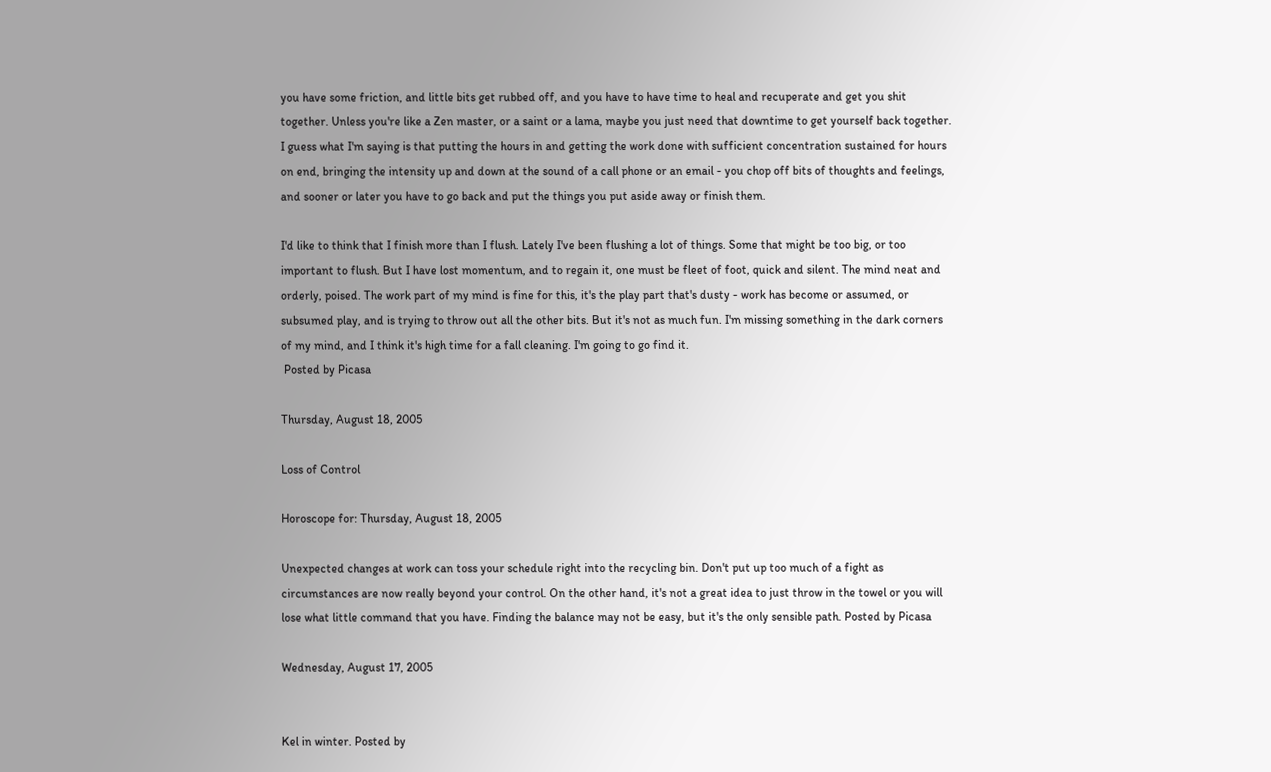you have some friction, and little bits get rubbed off, and you have to have time to heal and recuperate and get you shit together. Unless you're like a Zen master, or a saint or a lama, maybe you just need that downtime to get yourself back together. I guess what I'm saying is that putting the hours in and getting the work done with sufficient concentration sustained for hours on end, bringing the intensity up and down at the sound of a call phone or an email - you chop off bits of thoughts and feelings, and sooner or later you have to go back and put the things you put aside away or finish them.

I'd like to think that I finish more than I flush. Lately I've been flushing a lot of things. Some that might be too big, or too important to flush. But I have lost momentum, and to regain it, one must be fleet of foot, quick and silent. The mind neat and orderly, poised. The work part of my mind is fine for this, it's the play part that's dusty - work has become or assumed, or subsumed play, and is trying to throw out all the other bits. But it's not as much fun. I'm missing something in the dark corners of my mind, and I think it's high time for a fall cleaning. I'm going to go find it.
 Posted by Picasa

Thursday, August 18, 2005

Loss of Control

Horoscope for: Thursday, August 18, 2005

Unexpected changes at work can toss your schedule right into the recycling bin. Don't put up too much of a fight as circumstances are now really beyond your control. On the other hand, it's not a great idea to just throw in the towel or you will lose what little command that you have. Finding the balance may not be easy, but it's the only sensible path. Posted by Picasa

Wednesday, August 17, 2005


Kel in winter. Posted by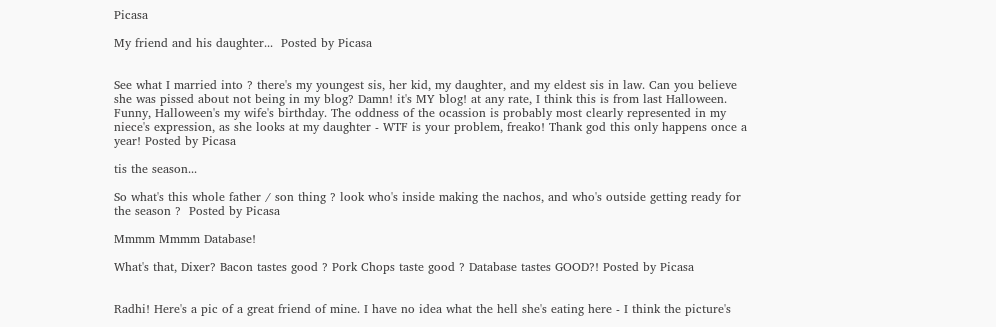Picasa

My friend and his daughter...  Posted by Picasa


See what I married into ? there's my youngest sis, her kid, my daughter, and my eldest sis in law. Can you believe she was pissed about not being in my blog? Damn! it's MY blog! at any rate, I think this is from last Halloween. Funny, Halloween's my wife's birthday. The oddness of the ocassion is probably most clearly represented in my niece's expression, as she looks at my daughter - WTF is your problem, freako! Thank god this only happens once a year! Posted by Picasa

tis the season...

So what's this whole father / son thing ? look who's inside making the nachos, and who's outside getting ready for the season ?  Posted by Picasa

Mmmm Mmmm Database!

What's that, Dixer? Bacon tastes good ? Pork Chops taste good ? Database tastes GOOD?! Posted by Picasa


Radhi! Here's a pic of a great friend of mine. I have no idea what the hell she's eating here - I think the picture's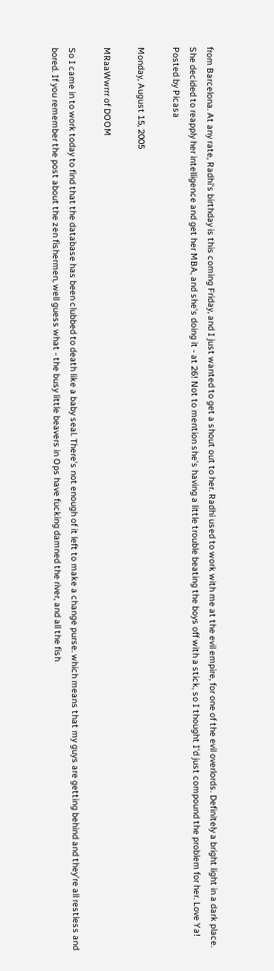from Barcelona. At any rate, Radhi's birthday is this coming Friday, and I just wanted to get a shout out to her. Radhi used to work with me at the evil empire, for one of the evil overlords. Definitely a bright light in a dark place. She decided to reapply her intelligence and get her MBA, and she's doing it - at 26! Not to mention she's having a little trouble beating the boys off with a stick, so I thought I'd just compound the problem for her. Love Ya! Posted by Picasa

Monday, August 15, 2005

MRaaWwrrr of DOOM

So I came in to work today to find that the database has been clubbed to death like a baby seal. There's not enough of it left to make a change purse. which means that my guys are getting behind and they're all restless and bored. If you remember the post about the zen fishermen, well guess what - the busy little beavers in Ops have fucking damned the river, and all the fish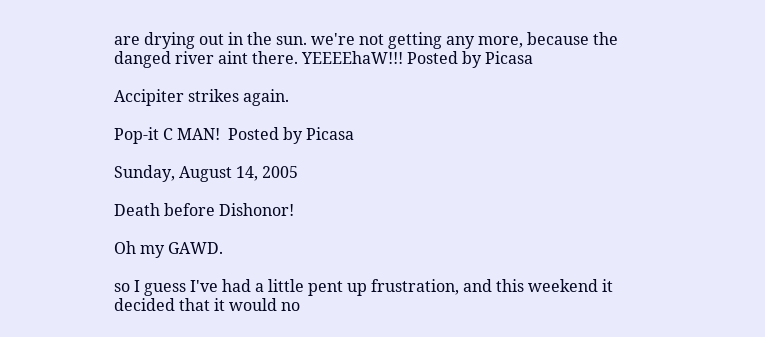are drying out in the sun. we're not getting any more, because the danged river aint there. YEEEEhaW!!! Posted by Picasa

Accipiter strikes again.

Pop-it C MAN!  Posted by Picasa

Sunday, August 14, 2005

Death before Dishonor!

Oh my GAWD.

so I guess I've had a little pent up frustration, and this weekend it decided that it would no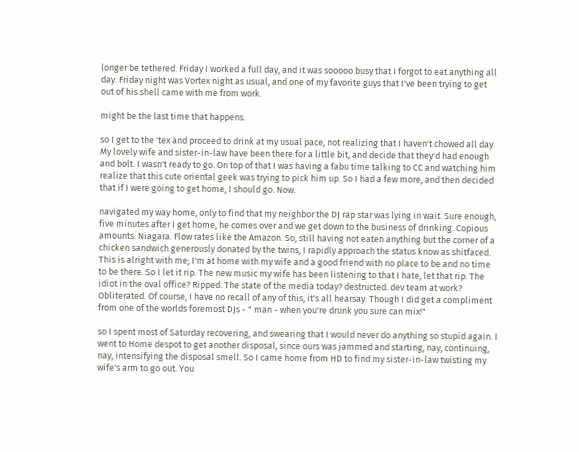longer be tethered. Friday I worked a full day, and it was sooooo busy that I forgot to eat anything all day. Friday night was Vortex night as usual, and one of my favorite guys that I've been trying to get out of his shell came with me from work.

might be the last time that happens.

so I get to the 'tex and proceed to drink at my usual pace, not realizing that I haven't chowed all day. My lovely wife and sister-in-law have been there for a little bit, and decide that they'd had enough and bolt. I wasn't ready to go. On top of that I was having a fabu time talking to CC and watching him realize that this cute oriental geek was trying to pick him up. So I had a few more, and then decided that if I were going to get home, I should go. Now.

navigated my way home, only to find that my neighbor the DJ rap star was lying in wait. Sure enough, five minutes after I get home, he comes over and we get down to the business of drinking. Copious amounts. Niagara. Flow rates like the Amazon. So, still having not eaten anything but the corner of a chicken sandwich generously donated by the twins, I rapidly approach the status know as shitfaced. This is alright with me; I'm at home with my wife and a good friend with no place to be and no time to be there. So I let it rip. The new music my wife has been listening to that I hate, let that rip. The idiot in the oval office? Ripped. The state of the media today? destructed. dev team at work? Obliterated. Of course, I have no recall of any of this, it's all hearsay. Though I did get a compliment from one of the worlds foremost DJs - " man - when you're drunk you sure can mix!"

so I spent most of Saturday recovering, and swearing that I would never do anything so stupid again. I went to Home despot to get another disposal, since ours was jammed and starting, nay, continuing, nay, intensifying the disposal smell. So I came home from HD to find my sister-in-law twisting my wife's arm to go out. You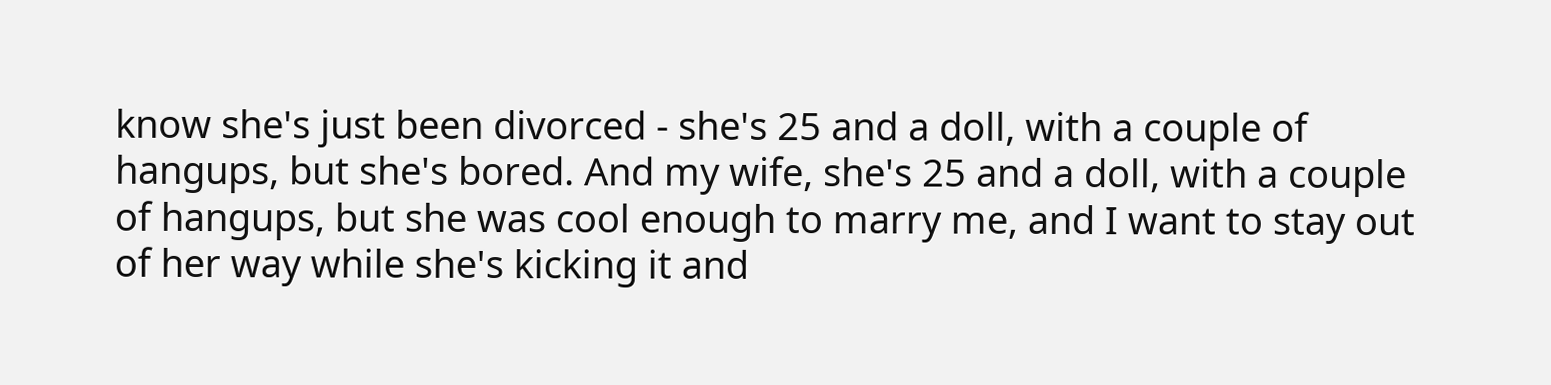know she's just been divorced - she's 25 and a doll, with a couple of hangups, but she's bored. And my wife, she's 25 and a doll, with a couple of hangups, but she was cool enough to marry me, and I want to stay out of her way while she's kicking it and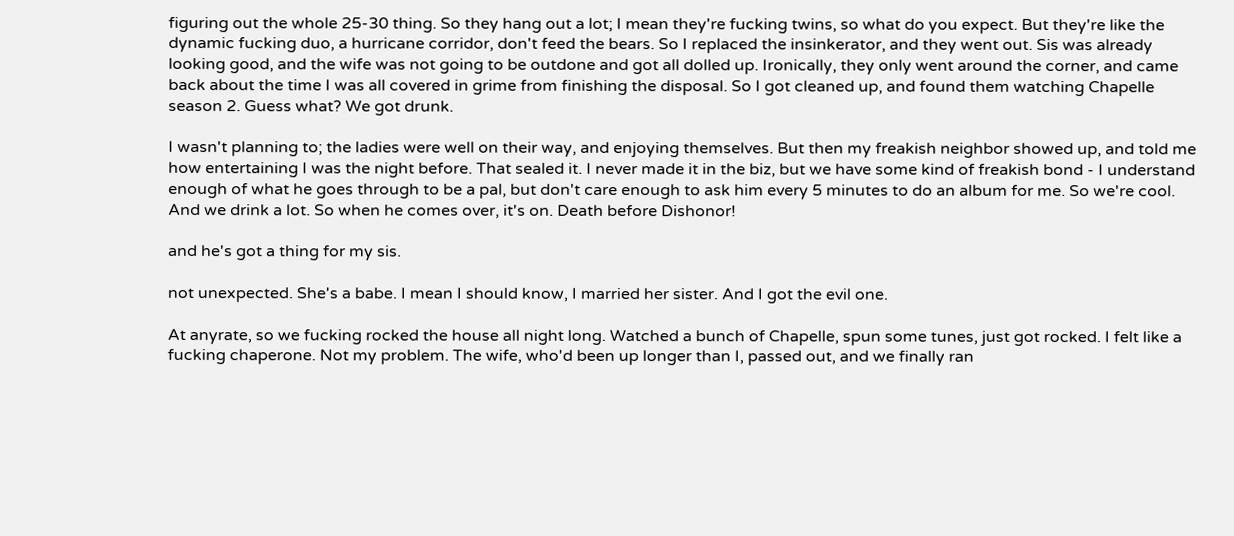figuring out the whole 25-30 thing. So they hang out a lot; I mean they're fucking twins, so what do you expect. But they're like the dynamic fucking duo, a hurricane corridor, don't feed the bears. So I replaced the insinkerator, and they went out. Sis was already looking good, and the wife was not going to be outdone and got all dolled up. Ironically, they only went around the corner, and came back about the time I was all covered in grime from finishing the disposal. So I got cleaned up, and found them watching Chapelle season 2. Guess what? We got drunk.

I wasn't planning to; the ladies were well on their way, and enjoying themselves. But then my freakish neighbor showed up, and told me how entertaining I was the night before. That sealed it. I never made it in the biz, but we have some kind of freakish bond - I understand enough of what he goes through to be a pal, but don't care enough to ask him every 5 minutes to do an album for me. So we're cool. And we drink a lot. So when he comes over, it's on. Death before Dishonor!

and he's got a thing for my sis.

not unexpected. She's a babe. I mean I should know, I married her sister. And I got the evil one.

At anyrate, so we fucking rocked the house all night long. Watched a bunch of Chapelle, spun some tunes, just got rocked. I felt like a fucking chaperone. Not my problem. The wife, who'd been up longer than I, passed out, and we finally ran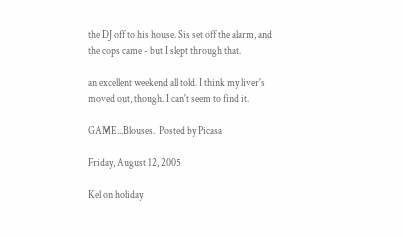the DJ off to his house. Sis set off the alarm, and the cops came - but I slept through that.

an excellent weekend all told. I think my liver's moved out, though. I can't seem to find it.

GAME...Blouses.  Posted by Picasa

Friday, August 12, 2005

Kel on holiday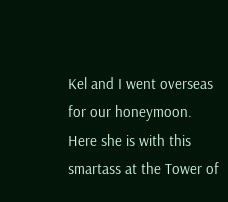Kel and I went overseas for our honeymoon. Here she is with this smartass at the Tower of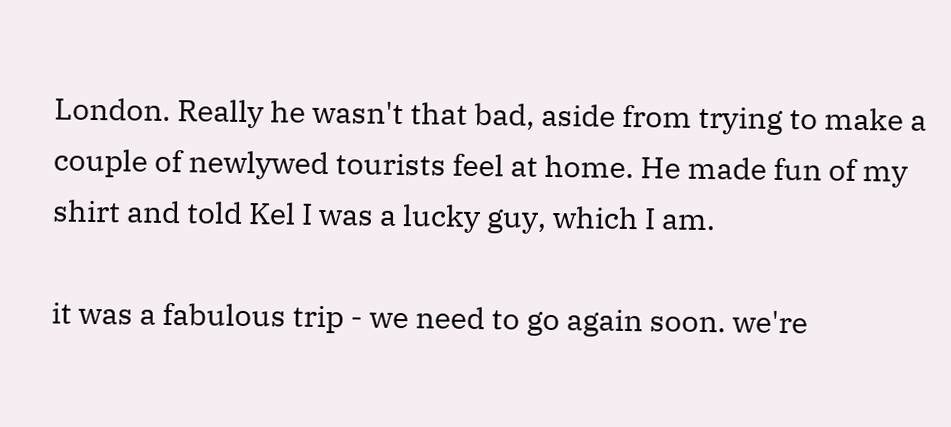London. Really he wasn't that bad, aside from trying to make a couple of newlywed tourists feel at home. He made fun of my shirt and told Kel I was a lucky guy, which I am.

it was a fabulous trip - we need to go again soon. we're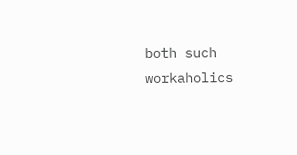both such workaholics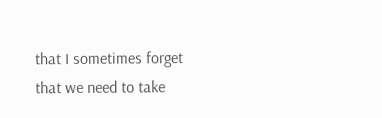that I sometimes forget that we need to take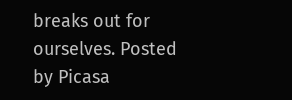breaks out for ourselves. Posted by Picasa